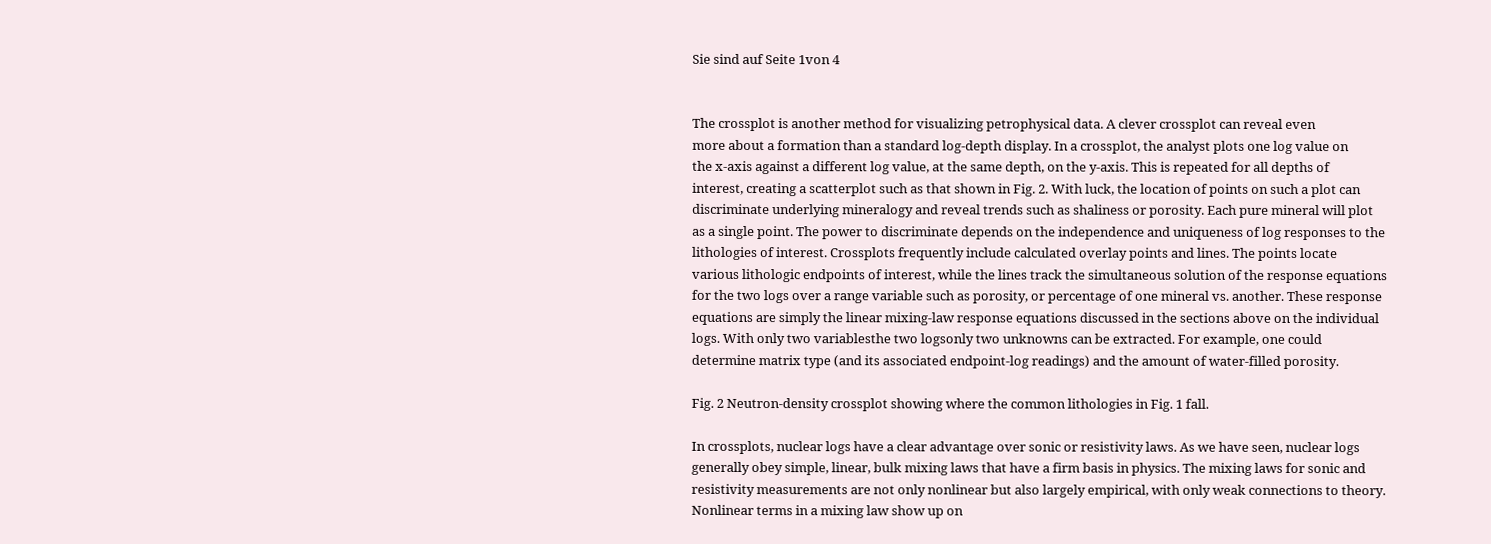Sie sind auf Seite 1von 4


The crossplot is another method for visualizing petrophysical data. A clever crossplot can reveal even
more about a formation than a standard log-depth display. In a crossplot, the analyst plots one log value on
the x-axis against a different log value, at the same depth, on the y-axis. This is repeated for all depths of
interest, creating a scatterplot such as that shown in Fig. 2. With luck, the location of points on such a plot can
discriminate underlying mineralogy and reveal trends such as shaliness or porosity. Each pure mineral will plot
as a single point. The power to discriminate depends on the independence and uniqueness of log responses to the
lithologies of interest. Crossplots frequently include calculated overlay points and lines. The points locate
various lithologic endpoints of interest, while the lines track the simultaneous solution of the response equations
for the two logs over a range variable such as porosity, or percentage of one mineral vs. another. These response
equations are simply the linear mixing-law response equations discussed in the sections above on the individual
logs. With only two variablesthe two logsonly two unknowns can be extracted. For example, one could
determine matrix type (and its associated endpoint-log readings) and the amount of water-filled porosity.

Fig. 2 Neutron-density crossplot showing where the common lithologies in Fig. 1 fall.

In crossplots, nuclear logs have a clear advantage over sonic or resistivity laws. As we have seen, nuclear logs
generally obey simple, linear, bulk mixing laws that have a firm basis in physics. The mixing laws for sonic and
resistivity measurements are not only nonlinear but also largely empirical, with only weak connections to theory.
Nonlinear terms in a mixing law show up on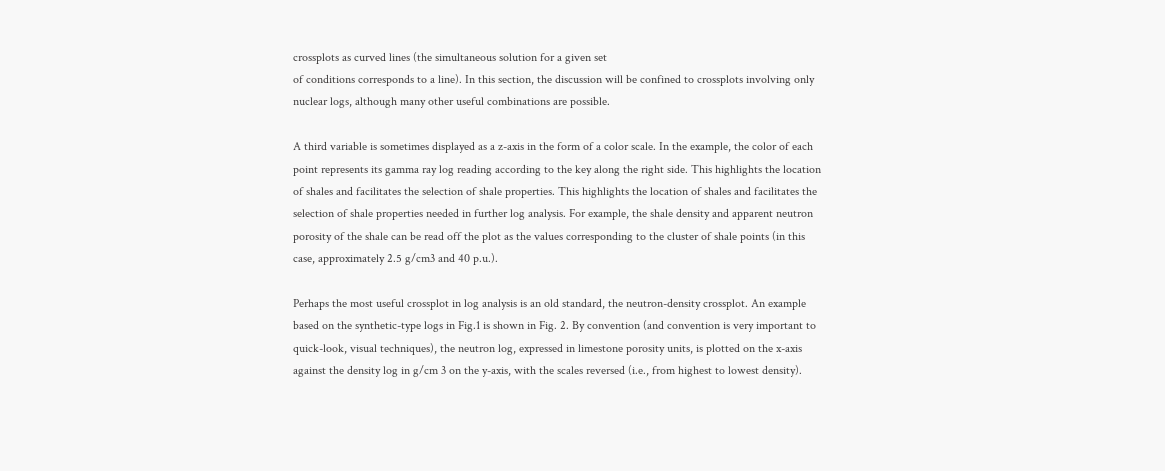crossplots as curved lines (the simultaneous solution for a given set
of conditions corresponds to a line). In this section, the discussion will be confined to crossplots involving only
nuclear logs, although many other useful combinations are possible.

A third variable is sometimes displayed as a z-axis in the form of a color scale. In the example, the color of each
point represents its gamma ray log reading according to the key along the right side. This highlights the location
of shales and facilitates the selection of shale properties. This highlights the location of shales and facilitates the
selection of shale properties needed in further log analysis. For example, the shale density and apparent neutron
porosity of the shale can be read off the plot as the values corresponding to the cluster of shale points (in this
case, approximately 2.5 g/cm3 and 40 p.u.).

Perhaps the most useful crossplot in log analysis is an old standard, the neutron-density crossplot. An example
based on the synthetic-type logs in Fig.1 is shown in Fig. 2. By convention (and convention is very important to
quick-look, visual techniques), the neutron log, expressed in limestone porosity units, is plotted on the x-axis
against the density log in g/cm 3 on the y-axis, with the scales reversed (i.e., from highest to lowest density).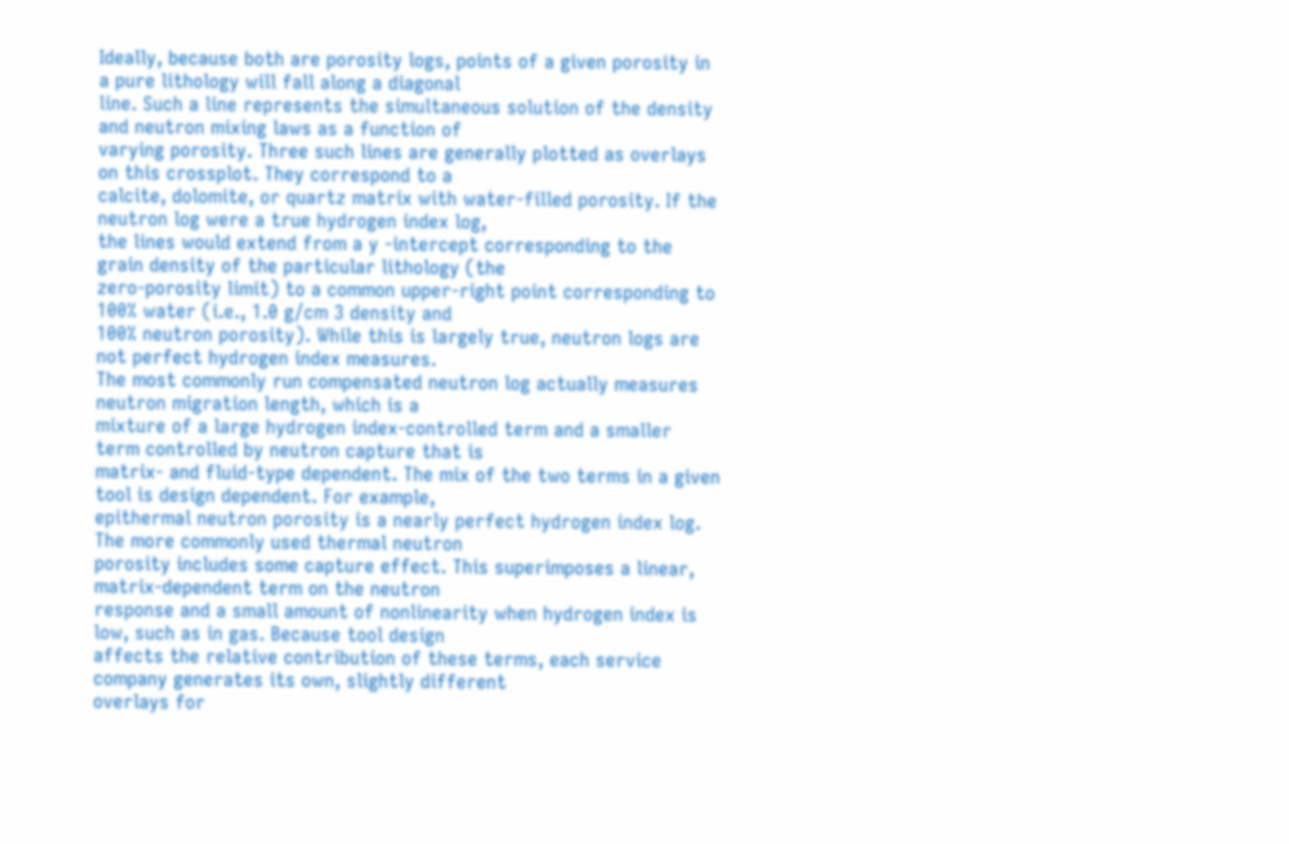Ideally, because both are porosity logs, points of a given porosity in a pure lithology will fall along a diagonal
line. Such a line represents the simultaneous solution of the density and neutron mixing laws as a function of
varying porosity. Three such lines are generally plotted as overlays on this crossplot. They correspond to a
calcite, dolomite, or quartz matrix with water-filled porosity. If the neutron log were a true hydrogen index log,
the lines would extend from a y -intercept corresponding to the grain density of the particular lithology (the
zero-porosity limit) to a common upper-right point corresponding to 100% water (i.e., 1.0 g/cm 3 density and
100% neutron porosity). While this is largely true, neutron logs are not perfect hydrogen index measures.
The most commonly run compensated neutron log actually measures neutron migration length, which is a
mixture of a large hydrogen index-controlled term and a smaller term controlled by neutron capture that is
matrix- and fluid-type dependent. The mix of the two terms in a given tool is design dependent. For example,
epithermal neutron porosity is a nearly perfect hydrogen index log. The more commonly used thermal neutron
porosity includes some capture effect. This superimposes a linear, matrix-dependent term on the neutron
response and a small amount of nonlinearity when hydrogen index is low, such as in gas. Because tool design
affects the relative contribution of these terms, each service company generates its own, slightly different
overlays for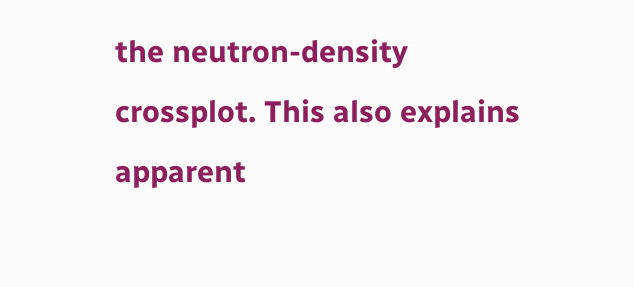the neutron-density crossplot. This also explains apparent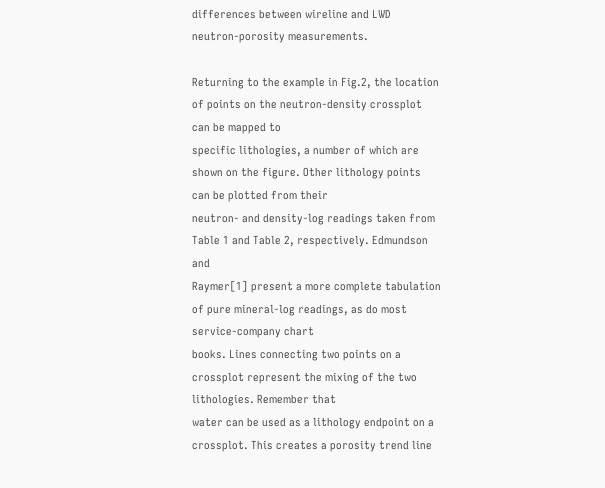differences between wireline and LWD
neutron-porosity measurements.

Returning to the example in Fig.2, the location of points on the neutron-density crossplot can be mapped to
specific lithologies, a number of which are shown on the figure. Other lithology points can be plotted from their
neutron- and density-log readings taken from Table 1 and Table 2, respectively. Edmundson and
Raymer[1] present a more complete tabulation of pure mineral-log readings, as do most service-company chart
books. Lines connecting two points on a crossplot represent the mixing of the two lithologies. Remember that
water can be used as a lithology endpoint on a crossplot. This creates a porosity trend line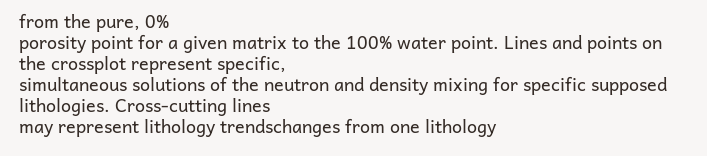from the pure, 0%
porosity point for a given matrix to the 100% water point. Lines and points on the crossplot represent specific,
simultaneous solutions of the neutron and density mixing for specific supposed lithologies. Cross-cutting lines
may represent lithology trendschanges from one lithology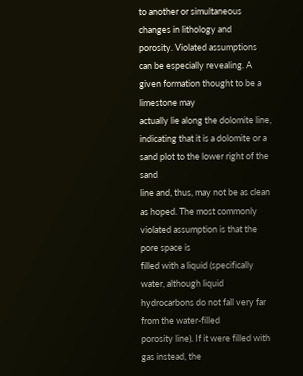to another or simultaneous changes in lithology and
porosity. Violated assumptions can be especially revealing. A given formation thought to be a limestone may
actually lie along the dolomite line, indicating that it is a dolomite or a sand plot to the lower right of the sand
line and, thus, may not be as clean as hoped. The most commonly violated assumption is that the pore space is
filled with a liquid (specifically water, although liquid hydrocarbons do not fall very far from the water-filled
porosity line). If it were filled with gas instead, the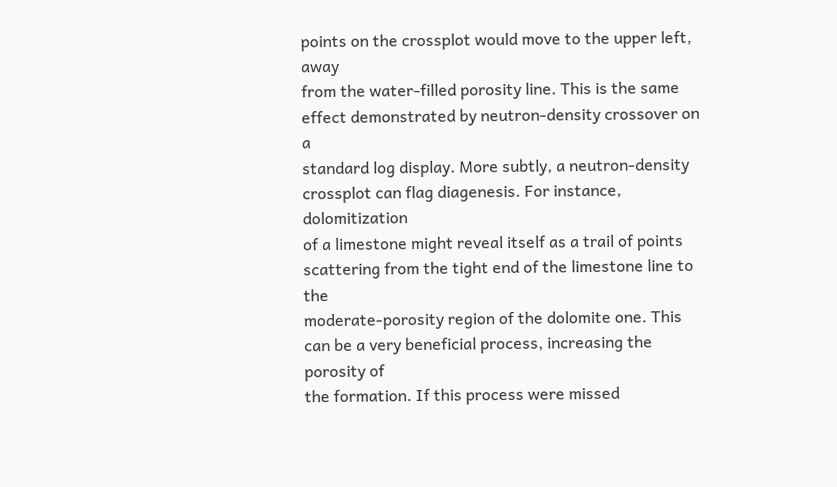points on the crossplot would move to the upper left, away
from the water-filled porosity line. This is the same effect demonstrated by neutron-density crossover on a
standard log display. More subtly, a neutron-density crossplot can flag diagenesis. For instance, dolomitization
of a limestone might reveal itself as a trail of points scattering from the tight end of the limestone line to the
moderate-porosity region of the dolomite one. This can be a very beneficial process, increasing the porosity of
the formation. If this process were missed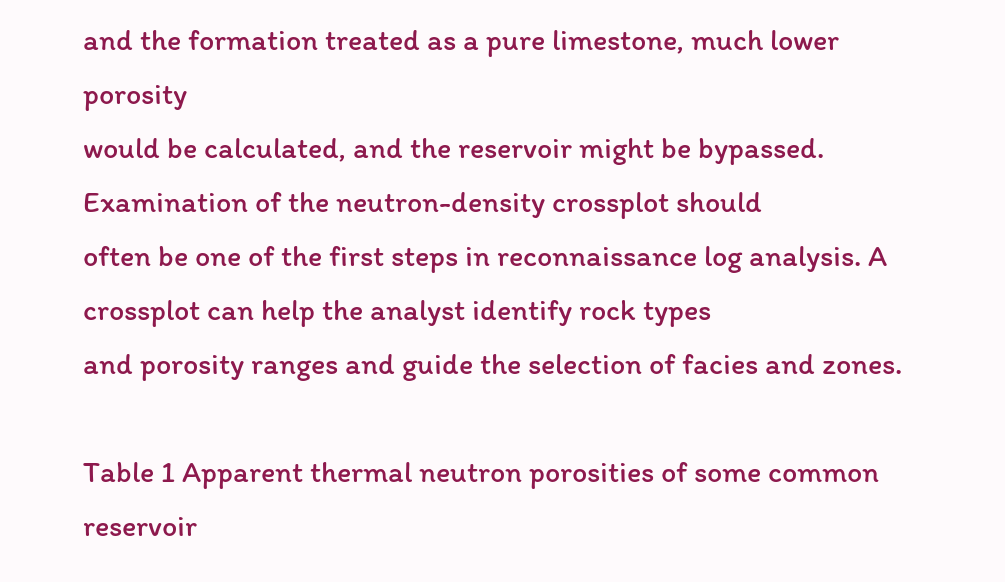and the formation treated as a pure limestone, much lower porosity
would be calculated, and the reservoir might be bypassed. Examination of the neutron-density crossplot should
often be one of the first steps in reconnaissance log analysis. A crossplot can help the analyst identify rock types
and porosity ranges and guide the selection of facies and zones.

Table 1 Apparent thermal neutron porosities of some common reservoir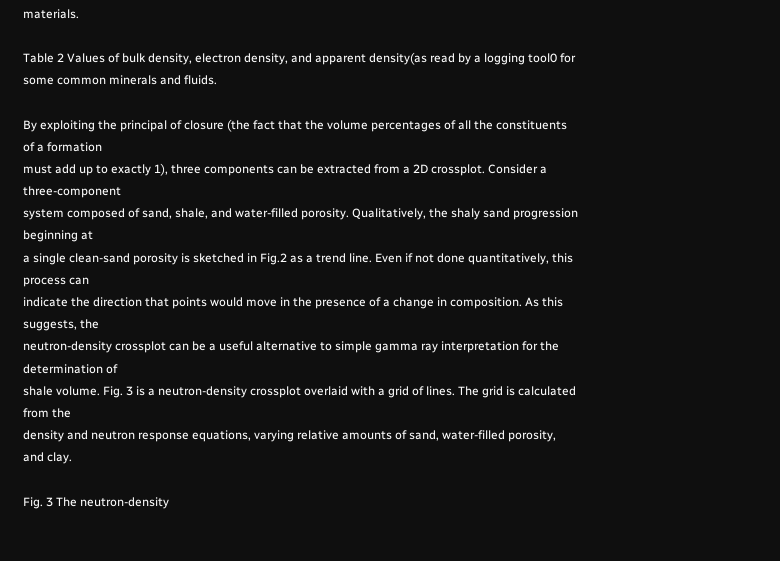materials.

Table 2 Values of bulk density, electron density, and apparent density(as read by a logging tool0 for
some common minerals and fluids.

By exploiting the principal of closure (the fact that the volume percentages of all the constituents of a formation
must add up to exactly 1), three components can be extracted from a 2D crossplot. Consider a three-component
system composed of sand, shale, and water-filled porosity. Qualitatively, the shaly sand progression beginning at
a single clean-sand porosity is sketched in Fig.2 as a trend line. Even if not done quantitatively, this process can
indicate the direction that points would move in the presence of a change in composition. As this suggests, the
neutron-density crossplot can be a useful alternative to simple gamma ray interpretation for the determination of
shale volume. Fig. 3 is a neutron-density crossplot overlaid with a grid of lines. The grid is calculated from the
density and neutron response equations, varying relative amounts of sand, water-filled porosity, and clay.

Fig. 3 The neutron-density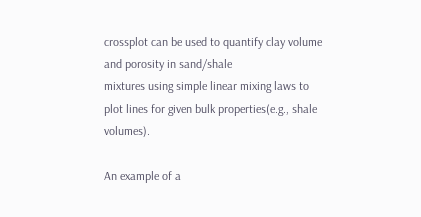crossplot can be used to quantify clay volume and porosity in sand/shale
mixtures using simple linear mixing laws to plot lines for given bulk properties(e.g., shale volumes).

An example of a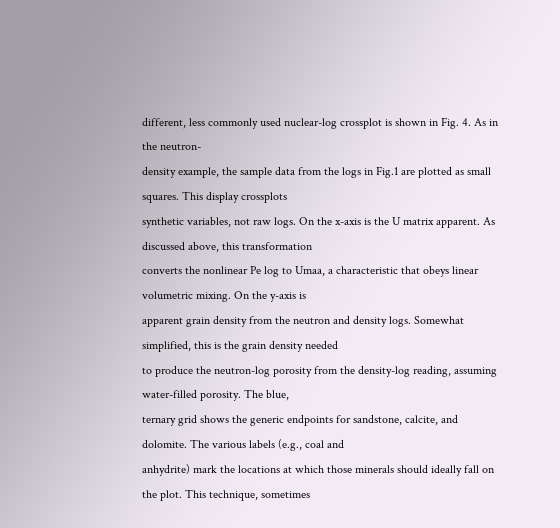different, less commonly used nuclear-log crossplot is shown in Fig. 4. As in the neutron-
density example, the sample data from the logs in Fig.1 are plotted as small squares. This display crossplots
synthetic variables, not raw logs. On the x-axis is the U matrix apparent. As discussed above, this transformation
converts the nonlinear Pe log to Umaa, a characteristic that obeys linear volumetric mixing. On the y-axis is
apparent grain density from the neutron and density logs. Somewhat simplified, this is the grain density needed
to produce the neutron-log porosity from the density-log reading, assuming water-filled porosity. The blue,
ternary grid shows the generic endpoints for sandstone, calcite, and dolomite. The various labels (e.g., coal and
anhydrite) mark the locations at which those minerals should ideally fall on the plot. This technique, sometimes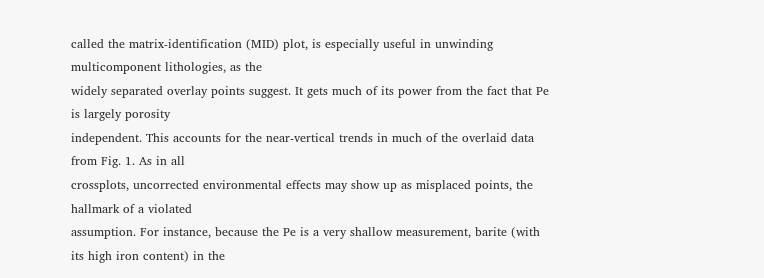called the matrix-identification (MID) plot, is especially useful in unwinding multicomponent lithologies, as the
widely separated overlay points suggest. It gets much of its power from the fact that Pe is largely porosity
independent. This accounts for the near-vertical trends in much of the overlaid data from Fig. 1. As in all
crossplots, uncorrected environmental effects may show up as misplaced points, the hallmark of a violated
assumption. For instance, because the Pe is a very shallow measurement, barite (with its high iron content) in the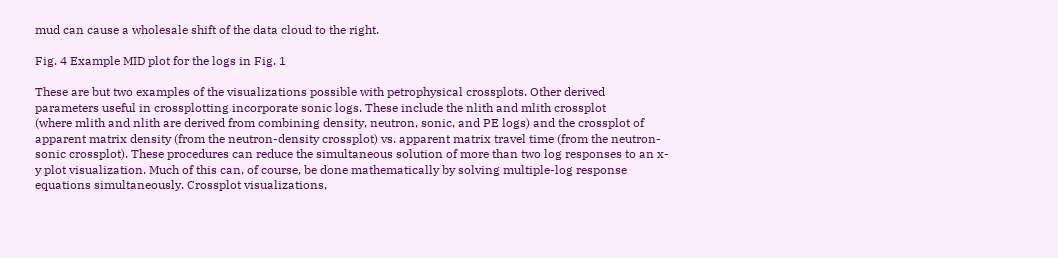mud can cause a wholesale shift of the data cloud to the right.

Fig. 4 Example MID plot for the logs in Fig. 1

These are but two examples of the visualizations possible with petrophysical crossplots. Other derived
parameters useful in crossplotting incorporate sonic logs. These include the nlith and mlith crossplot
(where mlith and nlith are derived from combining density, neutron, sonic, and PE logs) and the crossplot of
apparent matrix density (from the neutron-density crossplot) vs. apparent matrix travel time (from the neutron-
sonic crossplot). These procedures can reduce the simultaneous solution of more than two log responses to an x-
y plot visualization. Much of this can, of course, be done mathematically by solving multiple-log response
equations simultaneously. Crossplot visualizations,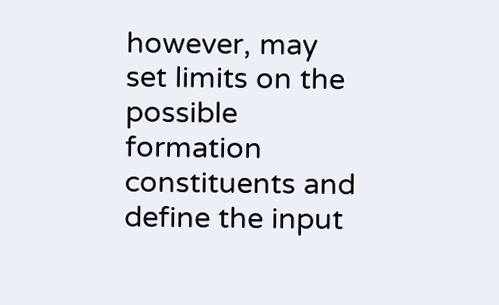however, may set limits on the possible formation
constituents and define the input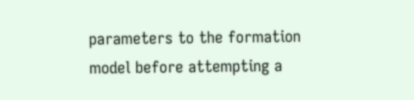parameters to the formation model before attempting a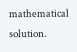mathematical solution.